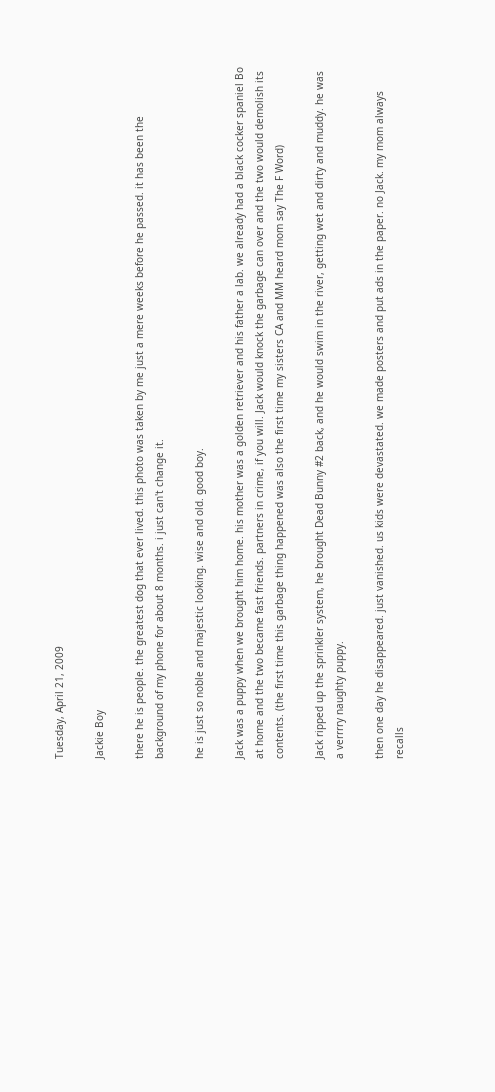Tuesday, April 21, 2009

Jackie Boy

there he is people. the greatest dog that ever lived. this photo was taken by me just a mere weeks before he passed. it has been the background of my phone for about 8 months. i just can't change it.

he is just so noble and majestic looking. wise and old. good boy.

Jack was a puppy when we brought him home. his mother was a golden retriever and his father a lab. we already had a black cocker spaniel Bo at home and the two became fast friends. partners in crime, if you will. Jack would knock the garbage can over and the two would demolish its contents. (the first time this garbage thing happened was also the first time my sisters CA and MM heard mom say The F Word)

Jack ripped up the sprinkler system, he brought Dead Bunny #2 back, and he would swim in the river, getting wet and dirty and muddy. he was a verrrry naughty puppy.

then one day he disappeared. just vanished. us kids were devastated. we made posters and put ads in the paper. no Jack. my mom always recalls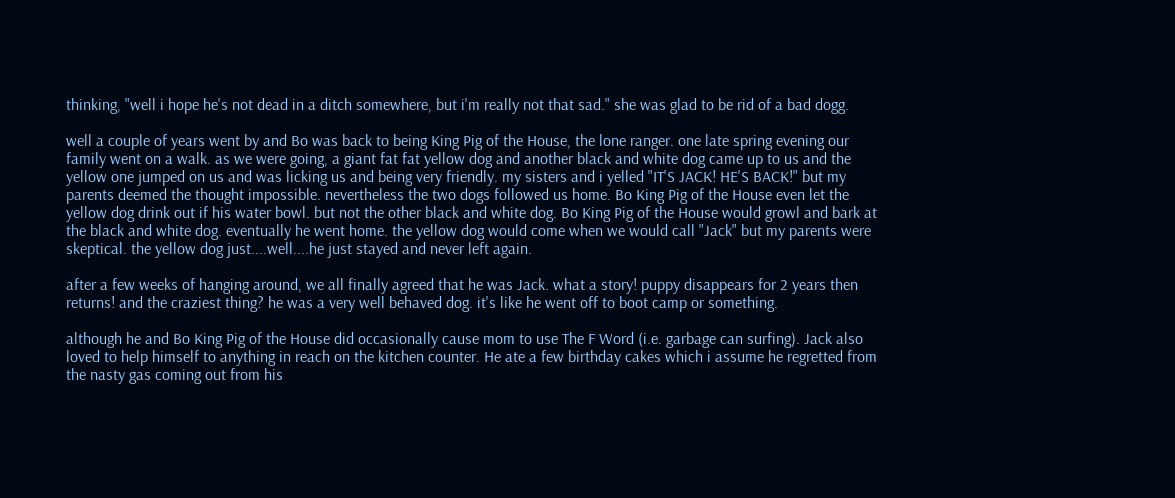thinking, "well i hope he's not dead in a ditch somewhere, but i'm really not that sad." she was glad to be rid of a bad dogg.

well a couple of years went by and Bo was back to being King Pig of the House, the lone ranger. one late spring evening our family went on a walk. as we were going, a giant fat fat yellow dog and another black and white dog came up to us and the yellow one jumped on us and was licking us and being very friendly. my sisters and i yelled "IT'S JACK! HE'S BACK!" but my parents deemed the thought impossible. nevertheless the two dogs followed us home. Bo King Pig of the House even let the yellow dog drink out if his water bowl. but not the other black and white dog. Bo King Pig of the House would growl and bark at the black and white dog. eventually he went home. the yellow dog would come when we would call "Jack" but my parents were skeptical. the yellow dog just....well....he just stayed and never left again.

after a few weeks of hanging around, we all finally agreed that he was Jack. what a story! puppy disappears for 2 years then returns! and the craziest thing? he was a very well behaved dog. it's like he went off to boot camp or something.

although he and Bo King Pig of the House did occasionally cause mom to use The F Word (i.e. garbage can surfing). Jack also loved to help himself to anything in reach on the kitchen counter. He ate a few birthday cakes which i assume he regretted from the nasty gas coming out from his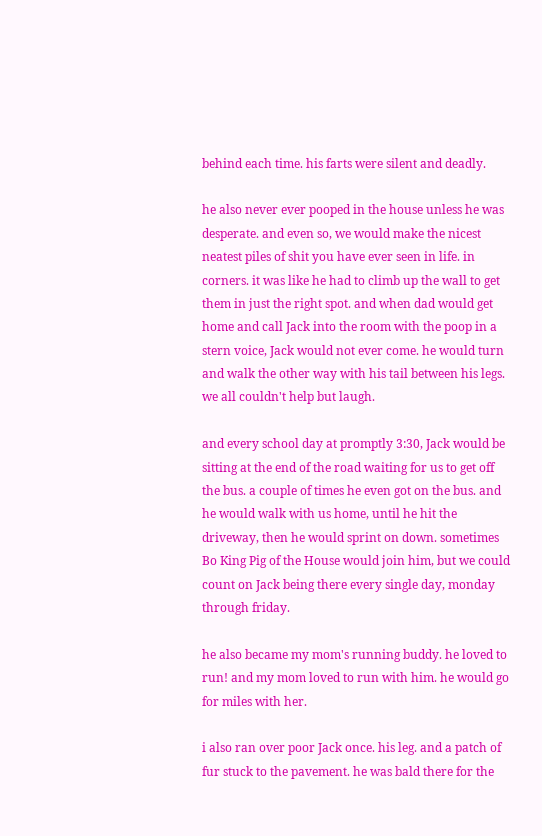behind each time. his farts were silent and deadly.

he also never ever pooped in the house unless he was desperate. and even so, we would make the nicest neatest piles of shit you have ever seen in life. in corners. it was like he had to climb up the wall to get them in just the right spot. and when dad would get home and call Jack into the room with the poop in a stern voice, Jack would not ever come. he would turn and walk the other way with his tail between his legs. we all couldn't help but laugh.

and every school day at promptly 3:30, Jack would be sitting at the end of the road waiting for us to get off the bus. a couple of times he even got on the bus. and he would walk with us home, until he hit the driveway, then he would sprint on down. sometimes Bo King Pig of the House would join him, but we could count on Jack being there every single day, monday through friday.

he also became my mom's running buddy. he loved to run! and my mom loved to run with him. he would go for miles with her.

i also ran over poor Jack once. his leg. and a patch of fur stuck to the pavement. he was bald there for the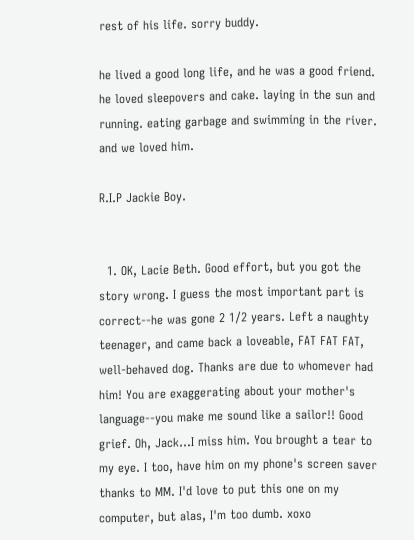rest of his life. sorry buddy.

he lived a good long life, and he was a good friend. he loved sleepovers and cake. laying in the sun and running. eating garbage and swimming in the river. and we loved him.

R.I.P Jackie Boy.


  1. OK, Lacie Beth. Good effort, but you got the story wrong. I guess the most important part is correct--he was gone 2 1/2 years. Left a naughty teenager, and came back a loveable, FAT FAT FAT, well-behaved dog. Thanks are due to whomever had him! You are exaggerating about your mother's language--you make me sound like a sailor!! Good grief. Oh, Jack...I miss him. You brought a tear to my eye. I too, have him on my phone's screen saver thanks to MM. I'd love to put this one on my computer, but alas, I'm too dumb. xoxo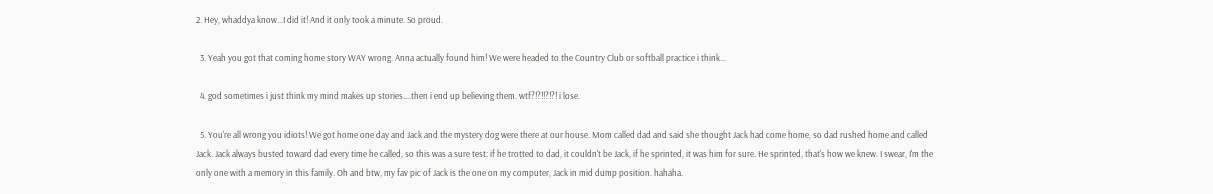2. Hey, whaddya know...I did it! And it only took a minute. So proud.

  3. Yeah you got that coming home story WAY wrong. Anna actually found him! We were headed to the Country Club or softball practice i think...

  4. god sometimes i just think my mind makes up stories....then i end up believing them. wtf?!?!!?!?! i lose.

  5. You're all wrong you idiots! We got home one day and Jack and the mystery dog were there at our house. Mom called dad and said she thought Jack had come home, so dad rushed home and called Jack. Jack always busted toward dad every time he called, so this was a sure test: if he trotted to dad, it couldn't be Jack, if he sprinted, it was him for sure. He sprinted, that's how we knew. I swear, I'm the only one with a memory in this family. Oh and btw, my fav pic of Jack is the one on my computer, Jack in mid dump position. hahaha.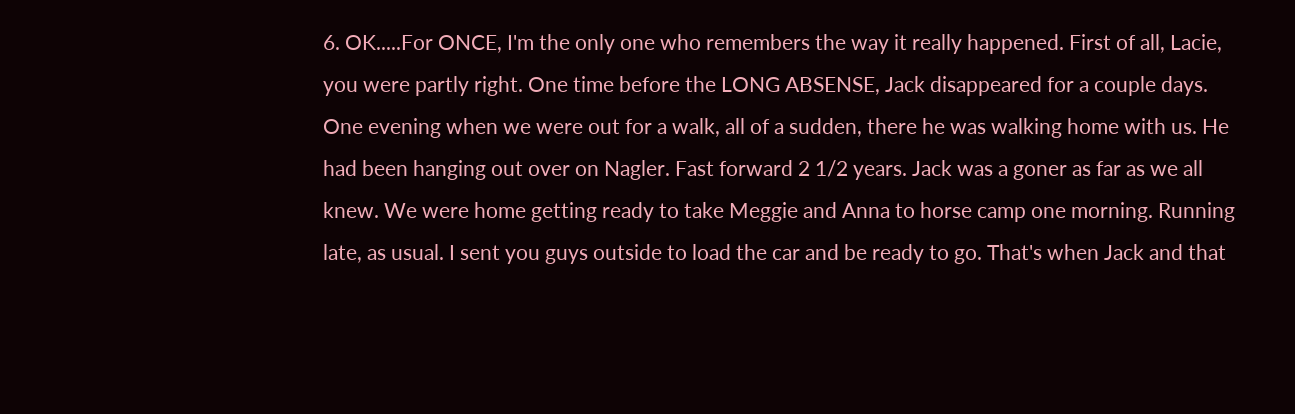6. OK.....For ONCE, I'm the only one who remembers the way it really happened. First of all, Lacie, you were partly right. One time before the LONG ABSENSE, Jack disappeared for a couple days. One evening when we were out for a walk, all of a sudden, there he was walking home with us. He had been hanging out over on Nagler. Fast forward 2 1/2 years. Jack was a goner as far as we all knew. We were home getting ready to take Meggie and Anna to horse camp one morning. Running late, as usual. I sent you guys outside to load the car and be ready to go. That's when Jack and that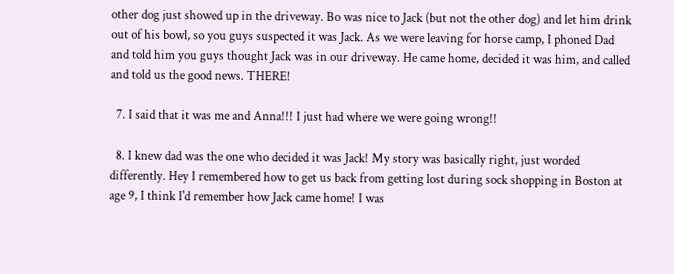other dog just showed up in the driveway. Bo was nice to Jack (but not the other dog) and let him drink out of his bowl, so you guys suspected it was Jack. As we were leaving for horse camp, I phoned Dad and told him you guys thought Jack was in our driveway. He came home, decided it was him, and called and told us the good news. THERE!

  7. I said that it was me and Anna!!! I just had where we were going wrong!!

  8. I knew dad was the one who decided it was Jack! My story was basically right, just worded differently. Hey I remembered how to get us back from getting lost during sock shopping in Boston at age 9, I think I'd remember how Jack came home! I was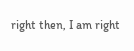right then, I am right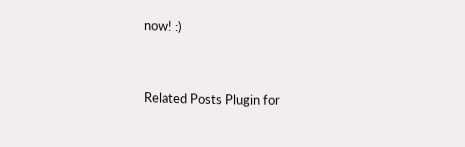now! :)


Related Posts Plugin for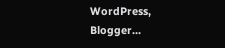WordPress, Blogger...